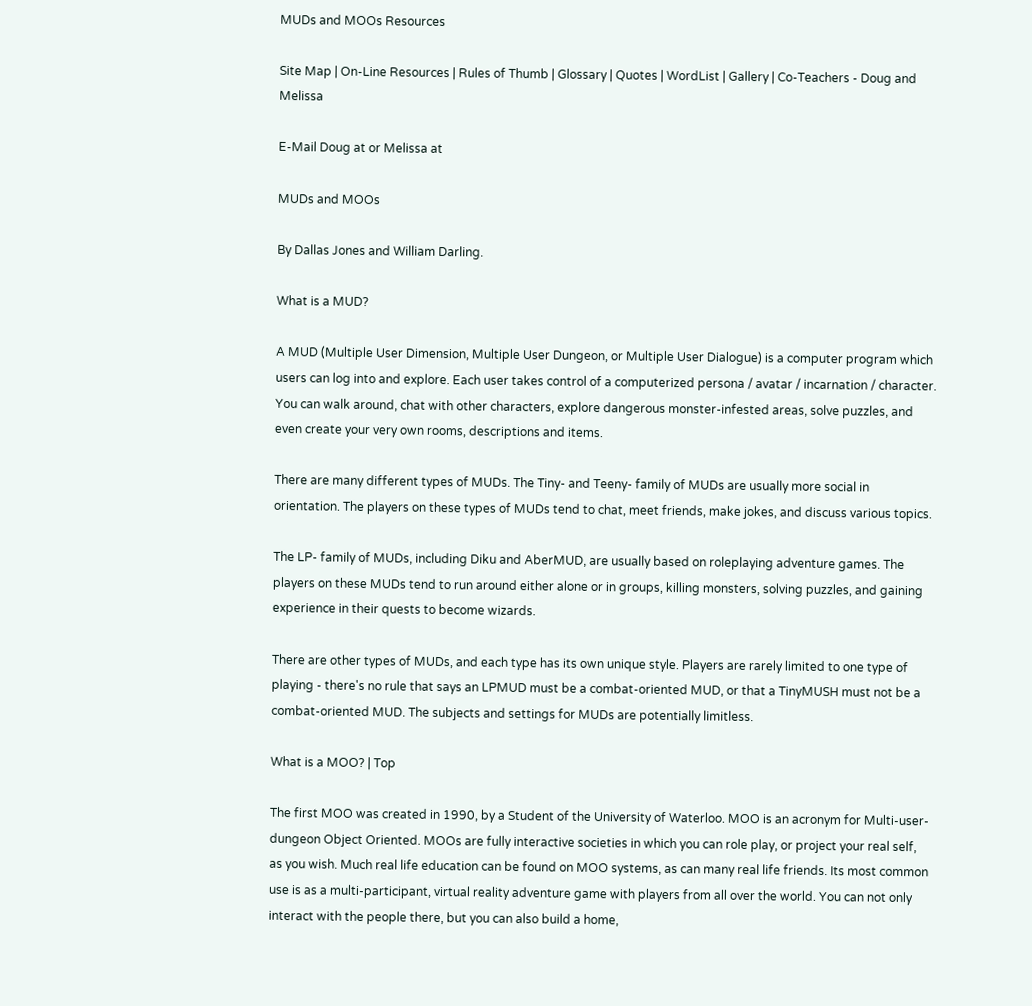MUDs and MOOs Resources

Site Map | On-Line Resources | Rules of Thumb | Glossary | Quotes | WordList | Gallery | Co-Teachers - Doug and Melissa

E-Mail Doug at or Melissa at

MUDs and MOOs

By Dallas Jones and William Darling.

What is a MUD?

A MUD (Multiple User Dimension, Multiple User Dungeon, or Multiple User Dialogue) is a computer program which users can log into and explore. Each user takes control of a computerized persona / avatar / incarnation / character. You can walk around, chat with other characters, explore dangerous monster-infested areas, solve puzzles, and even create your very own rooms, descriptions and items.

There are many different types of MUDs. The Tiny- and Teeny- family of MUDs are usually more social in orientation. The players on these types of MUDs tend to chat, meet friends, make jokes, and discuss various topics.

The LP- family of MUDs, including Diku and AberMUD, are usually based on roleplaying adventure games. The players on these MUDs tend to run around either alone or in groups, killing monsters, solving puzzles, and gaining experience in their quests to become wizards.

There are other types of MUDs, and each type has its own unique style. Players are rarely limited to one type of playing - there's no rule that says an LPMUD must be a combat-oriented MUD, or that a TinyMUSH must not be a combat-oriented MUD. The subjects and settings for MUDs are potentially limitless.

What is a MOO? | Top

The first MOO was created in 1990, by a Student of the University of Waterloo. MOO is an acronym for Multi-user-dungeon Object Oriented. MOOs are fully interactive societies in which you can role play, or project your real self, as you wish. Much real life education can be found on MOO systems, as can many real life friends. Its most common use is as a multi-participant, virtual reality adventure game with players from all over the world. You can not only interact with the people there, but you can also build a home,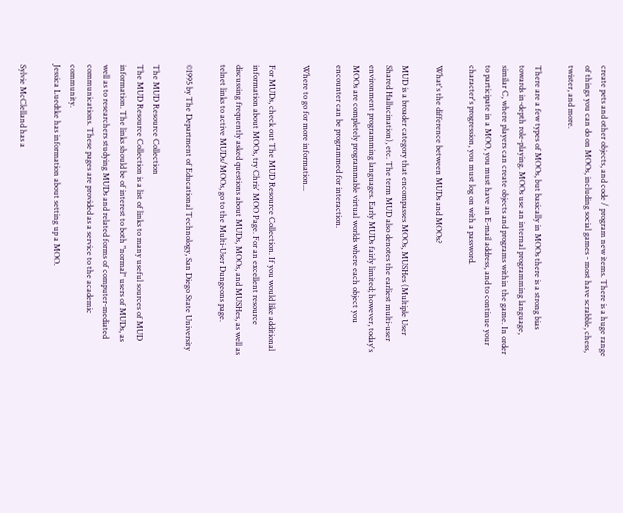create pets and other objects, and code / program new items. There is a huge range of things you can do on MOOs, including social games - most have scrabble, chess, twister, and more.

There are a few types of MOOs, but basically in MOOs there is a strong bias towards in-depth role-playing. MOOs use an internal programming language, similar C, where players can create objects and programs within the game. In order to participate in a MOO, you must have an E-mail address, and to continue your character's progression, you must log on with a password.

What's the difference between MUDs and MOOs?

MUD is a broader category that encompasses MOOs, MUSHes (Multiple User Shared Hallucination), etc. The term MUD also denotes the earliest multi-user environment programming languages. Early MUDs fairly limited; however, today's MOOs are completely programmable virtual worlds where each object you encounter can be programmed for interaction.

Where to go for more information...

For MUDs, check out The MUD Resource Collection. If you would like additional information about MOOs, try Chris' MOO Page. For an excellent resource discussing frequently asked questions about MUDs, MOOs, and MUSHes, as well as telnet links to active MUDs/MOOs, go to the Multi-User Dungeons page.

©1995 by The Department of Educational Technology, San Diego State University

The MUD Resource Collection
The MUD Resource Collection is a list of links to many useful sources of MUD information. The links should be of interest to both "normal" users of MUDs, as well as to researchers studying MUDs and related forms of computer-mediated communications. These pages are provided as a service to the academic community.
Jessica Luedtke has information about setting up a MOO.

Sylvie McClelland has a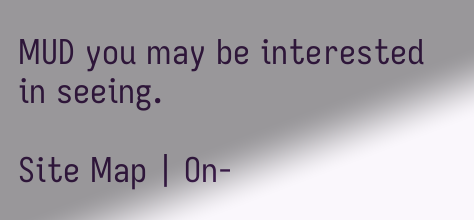MUD you may be interested in seeing.

Site Map | On-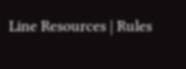Line Resources | Rules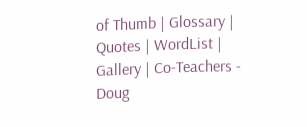of Thumb | Glossary | Quotes | WordList | Gallery | Co-Teachers - Doug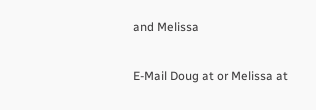and Melissa

E-Mail Doug at or Melissa at